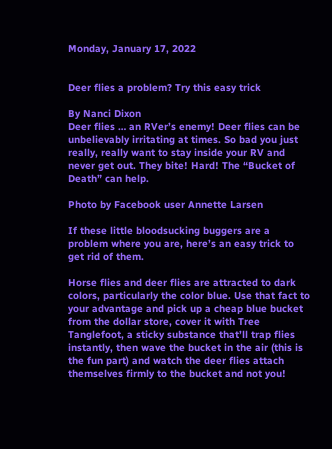Monday, January 17, 2022


Deer flies a problem? Try this easy trick

By Nanci Dixon
Deer flies … an RVer’s enemy! Deer flies can be unbelievably irritating at times. So bad you just really, really want to stay inside your RV and never get out. They bite! Hard! The “Bucket of Death” can help.

Photo by Facebook user Annette Larsen

If these little bloodsucking buggers are a problem where you are, here’s an easy trick to get rid of them.

Horse flies and deer flies are attracted to dark colors, particularly the color blue. Use that fact to your advantage and pick up a cheap blue bucket from the dollar store, cover it with Tree Tanglefoot, a sticky substance that’ll trap flies instantly, then wave the bucket in the air (this is the fun part) and watch the deer flies attach themselves firmly to the bucket and not you!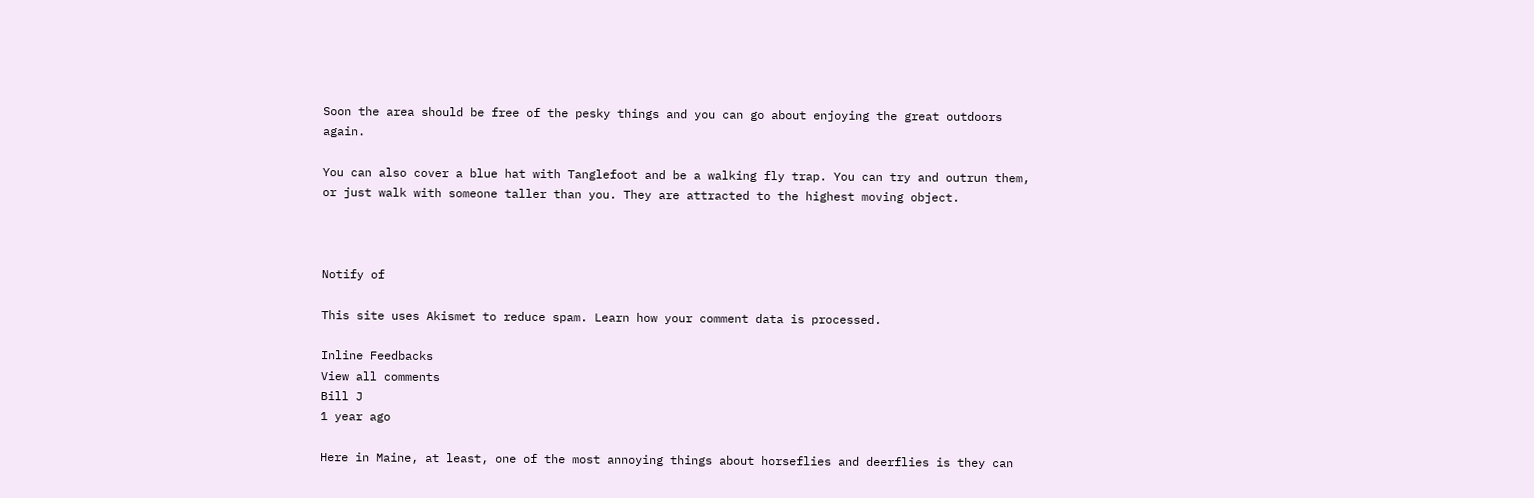Soon the area should be free of the pesky things and you can go about enjoying the great outdoors again.

You can also cover a blue hat with Tanglefoot and be a walking fly trap. You can try and outrun them, or just walk with someone taller than you. They are attracted to the highest moving object.



Notify of

This site uses Akismet to reduce spam. Learn how your comment data is processed.

Inline Feedbacks
View all comments
Bill J
1 year ago

Here in Maine, at least, one of the most annoying things about horseflies and deerflies is they can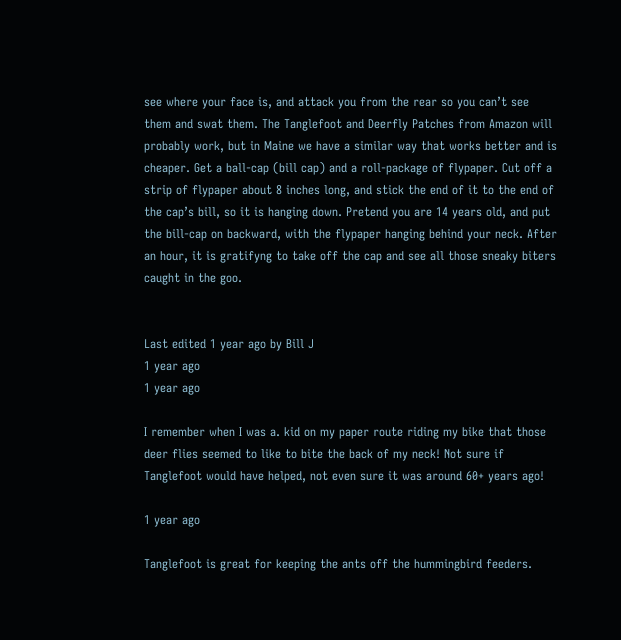see where your face is, and attack you from the rear so you can’t see them and swat them. The Tanglefoot and Deerfly Patches from Amazon will probably work, but in Maine we have a similar way that works better and is cheaper. Get a ball-cap (bill cap) and a roll-package of flypaper. Cut off a strip of flypaper about 8 inches long, and stick the end of it to the end of the cap’s bill, so it is hanging down. Pretend you are 14 years old, and put the bill-cap on backward, with the flypaper hanging behind your neck. After an hour, it is gratifyng to take off the cap and see all those sneaky biters caught in the goo.


Last edited 1 year ago by Bill J
1 year ago
1 year ago

I remember when I was a. kid on my paper route riding my bike that those deer flies seemed to like to bite the back of my neck! Not sure if Tanglefoot would have helped, not even sure it was around 60+ years ago!

1 year ago

Tanglefoot is great for keeping the ants off the hummingbird feeders.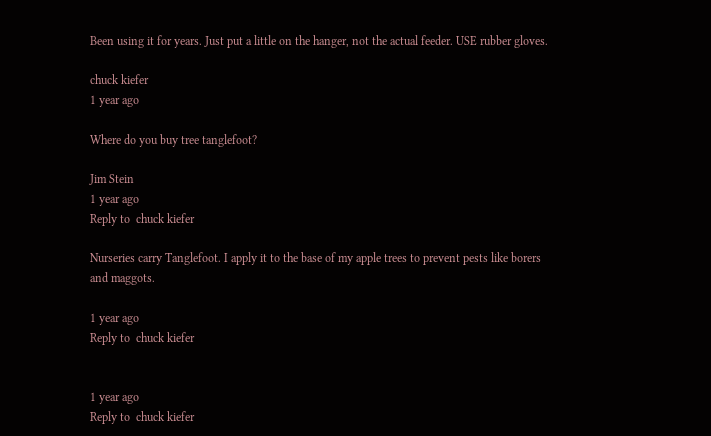Been using it for years. Just put a little on the hanger, not the actual feeder. USE rubber gloves.

chuck kiefer
1 year ago

Where do you buy tree tanglefoot?

Jim Stein
1 year ago
Reply to  chuck kiefer

Nurseries carry Tanglefoot. I apply it to the base of my apple trees to prevent pests like borers and maggots.

1 year ago
Reply to  chuck kiefer


1 year ago
Reply to  chuck kiefer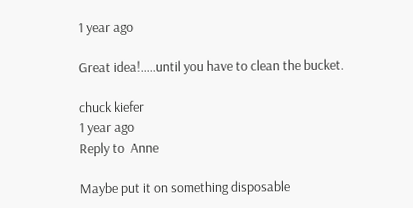1 year ago

Great idea!…..until you have to clean the bucket.

chuck kiefer
1 year ago
Reply to  Anne

Maybe put it on something disposable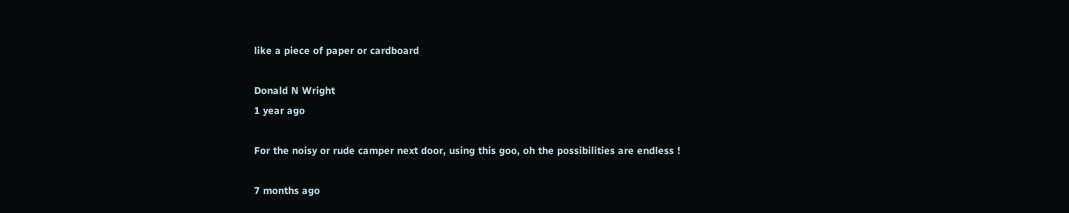like a piece of paper or cardboard

Donald N Wright
1 year ago

For the noisy or rude camper next door, using this goo, oh the possibilities are endless !

7 months ago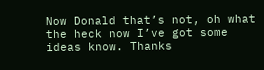Now Donald that’s not, oh what the heck now I’ve got some ideas know. Thanks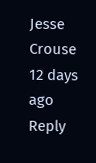Jesse Crouse
12 days ago
Reply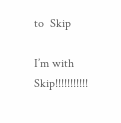to  Skip

I’m with Skip!!!!!!!!!!!